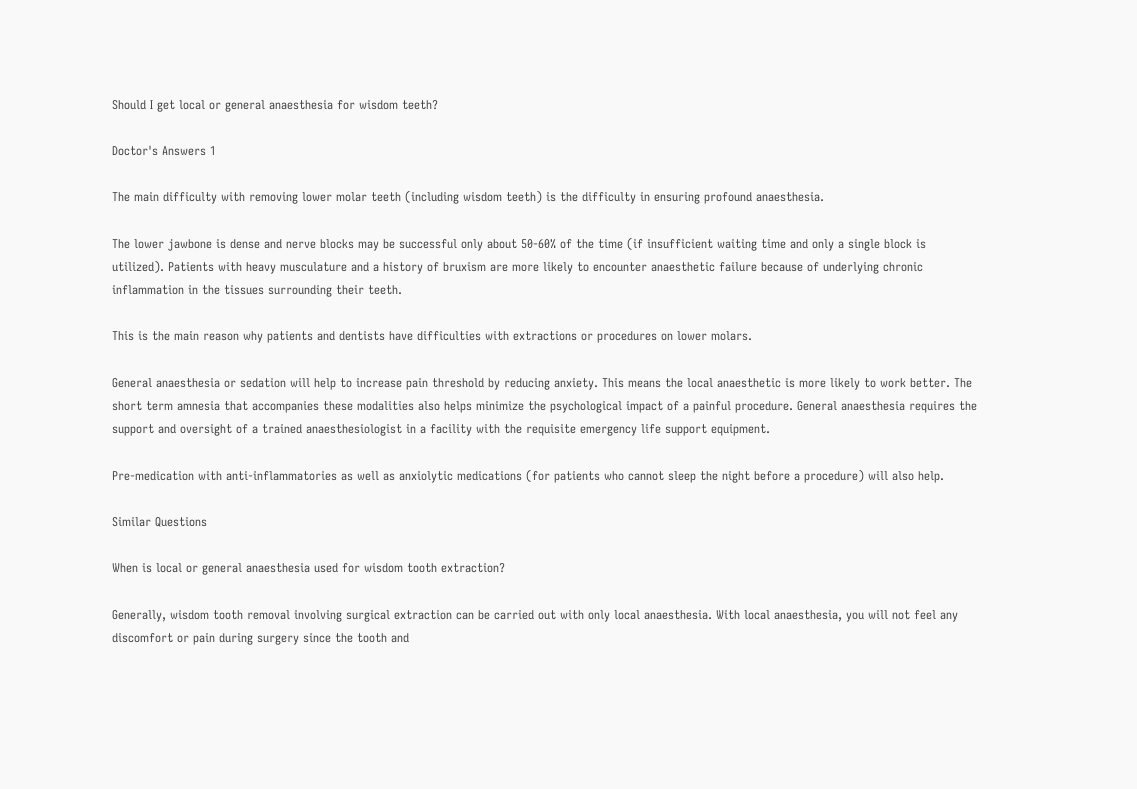Should I get local or general anaesthesia for wisdom teeth?

Doctor's Answers 1

The main difficulty with removing lower molar teeth (including wisdom teeth) is the difficulty in ensuring profound anaesthesia.

The lower jawbone is dense and nerve blocks may be successful only about 50-60% of the time (if insufficient waiting time and only a single block is utilized). Patients with heavy musculature and a history of bruxism are more likely to encounter anaesthetic failure because of underlying chronic inflammation in the tissues surrounding their teeth.

This is the main reason why patients and dentists have difficulties with extractions or procedures on lower molars.

General anaesthesia or sedation will help to increase pain threshold by reducing anxiety. This means the local anaesthetic is more likely to work better. The short term amnesia that accompanies these modalities also helps minimize the psychological impact of a painful procedure. General anaesthesia requires the support and oversight of a trained anaesthesiologist in a facility with the requisite emergency life support equipment.

Pre-medication with anti-inflammatories as well as anxiolytic medications (for patients who cannot sleep the night before a procedure) will also help.

Similar Questions

When is local or general anaesthesia used for wisdom tooth extraction?

Generally, wisdom tooth removal involving surgical extraction can be carried out with only local anaesthesia. With local anaesthesia, you will not feel any discomfort or pain during surgery since the tooth and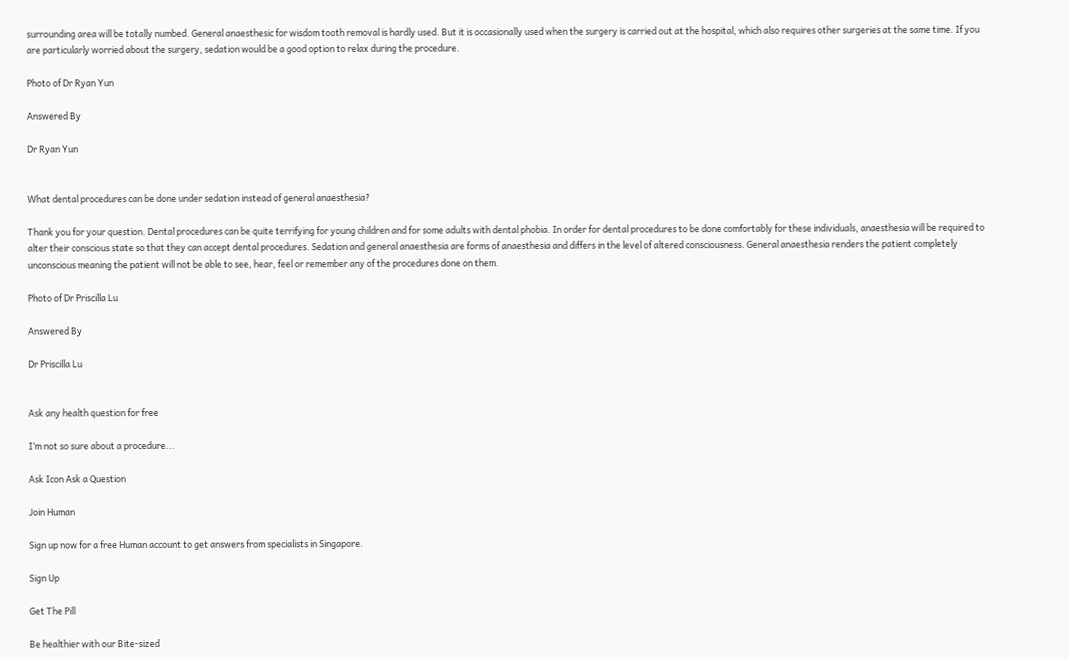surrounding area will be totally numbed. General anaesthesic for wisdom tooth removal is hardly used. But it is occasionally used when the surgery is carried out at the hospital, which also requires other surgeries at the same time. If you are particularly worried about the surgery, sedation would be a good option to relax during the procedure.

Photo of Dr Ryan Yun

Answered By

Dr Ryan Yun


What dental procedures can be done under sedation instead of general anaesthesia?

Thank you for your question. Dental procedures can be quite terrifying for young children and for some adults with dental phobia. In order for dental procedures to be done comfortably for these individuals, anaesthesia will be required to alter their conscious state so that they can accept dental procedures. Sedation and general anaesthesia are forms of anaesthesia and differs in the level of altered consciousness. General anaesthesia renders the patient completely unconscious meaning the patient will not be able to see, hear, feel or remember any of the procedures done on them.

Photo of Dr Priscilla Lu

Answered By

Dr Priscilla Lu


Ask any health question for free

I’m not so sure about a procedure...

Ask Icon Ask a Question

Join Human

Sign up now for a free Human account to get answers from specialists in Singapore.

Sign Up

Get The Pill

Be healthier with our Bite-sized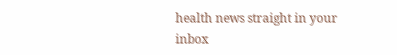health news straight in your inbox